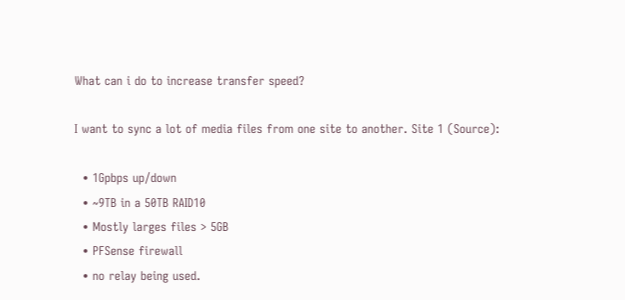What can i do to increase transfer speed?

I want to sync a lot of media files from one site to another. Site 1 (Source):

  • 1Gpbps up/down
  • ~9TB in a 50TB RAID10
  • Mostly larges files > 5GB
  • PFSense firewall
  • no relay being used.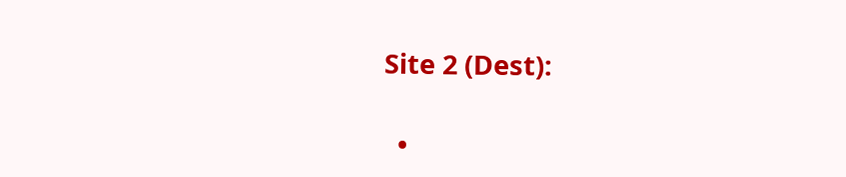Site 2 (Dest):

  •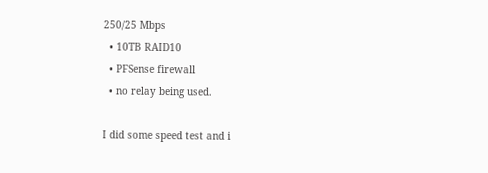250/25 Mbps
  • 10TB RAID10
  • PFSense firewall
  • no relay being used.

I did some speed test and i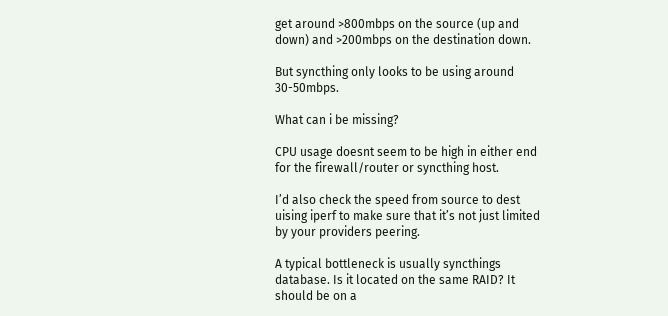get around >800mbps on the source (up and down) and >200mbps on the destination down.

But syncthing only looks to be using around 30-50mbps.

What can i be missing?

CPU usage doesnt seem to be high in either end for the firewall/router or syncthing host.

I’d also check the speed from source to dest uising iperf to make sure that it’s not just limited by your providers peering.

A typical bottleneck is usually syncthings database. Is it located on the same RAID? It should be on a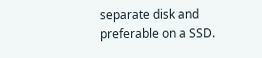separate disk and preferable on a SSD.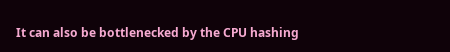It can also be bottlenecked by the CPU hashing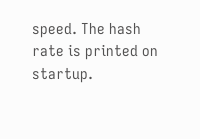speed. The hash rate is printed on startup.